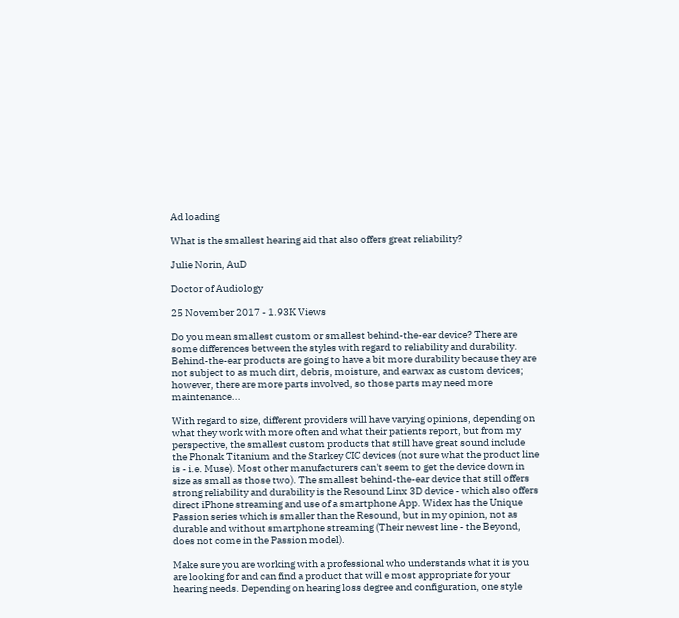Ad loading

What is the smallest hearing aid that also offers great reliability?

Julie Norin, AuD

Doctor of Audiology

25 November 2017 - 1.93K Views

Do you mean smallest custom or smallest behind-the-ear device? There are some differences between the styles with regard to reliability and durability. Behind-the-ear products are going to have a bit more durability because they are not subject to as much dirt, debris, moisture, and earwax as custom devices; however, there are more parts involved, so those parts may need more maintenance...

With regard to size, different providers will have varying opinions, depending on what they work with more often and what their patients report, but from my perspective, the smallest custom products that still have great sound include the Phonak Titanium and the Starkey CIC devices (not sure what the product line is - i.e. Muse). Most other manufacturers can't seem to get the device down in size as small as those two). The smallest behind-the-ear device that still offers strong reliability and durability is the Resound Linx 3D device - which also offers direct iPhone streaming and use of a smartphone App. Widex has the Unique Passion series which is smaller than the Resound, but in my opinion, not as durable and without smartphone streaming (Their newest line - the Beyond, does not come in the Passion model).

Make sure you are working with a professional who understands what it is you are looking for and can find a product that will e most appropriate for your hearing needs. Depending on hearing loss degree and configuration, one style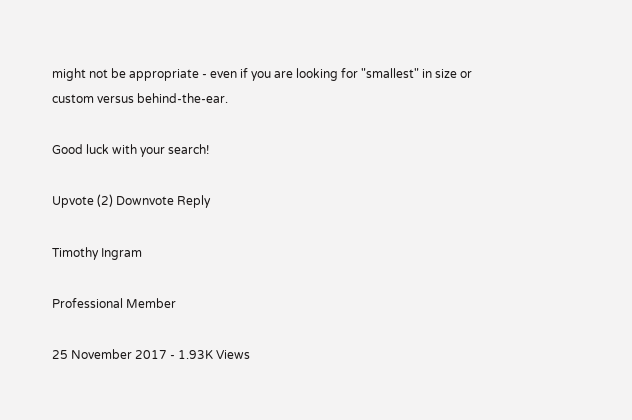might not be appropriate - even if you are looking for "smallest" in size or custom versus behind-the-ear.

Good luck with your search!

Upvote (2) Downvote Reply

Timothy Ingram

Professional Member

25 November 2017 - 1.93K Views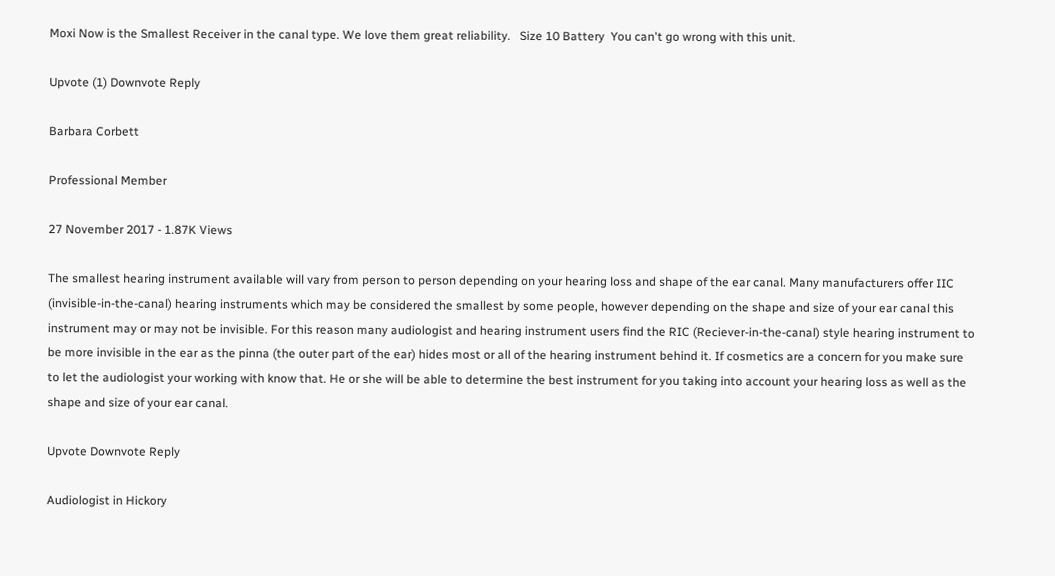Moxi Now is the Smallest Receiver in the canal type. We love them great reliability.   Size 10 Battery  You can't go wrong with this unit.

Upvote (1) Downvote Reply

Barbara Corbett

Professional Member

27 November 2017 - 1.87K Views

The smallest hearing instrument available will vary from person to person depending on your hearing loss and shape of the ear canal. Many manufacturers offer IIC (invisible-in-the-canal) hearing instruments which may be considered the smallest by some people, however depending on the shape and size of your ear canal this instrument may or may not be invisible. For this reason many audiologist and hearing instrument users find the RIC (Reciever-in-the-canal) style hearing instrument to be more invisible in the ear as the pinna (the outer part of the ear) hides most or all of the hearing instrument behind it. If cosmetics are a concern for you make sure to let the audiologist your working with know that. He or she will be able to determine the best instrument for you taking into account your hearing loss as well as the shape and size of your ear canal.

Upvote Downvote Reply

Audiologist in Hickory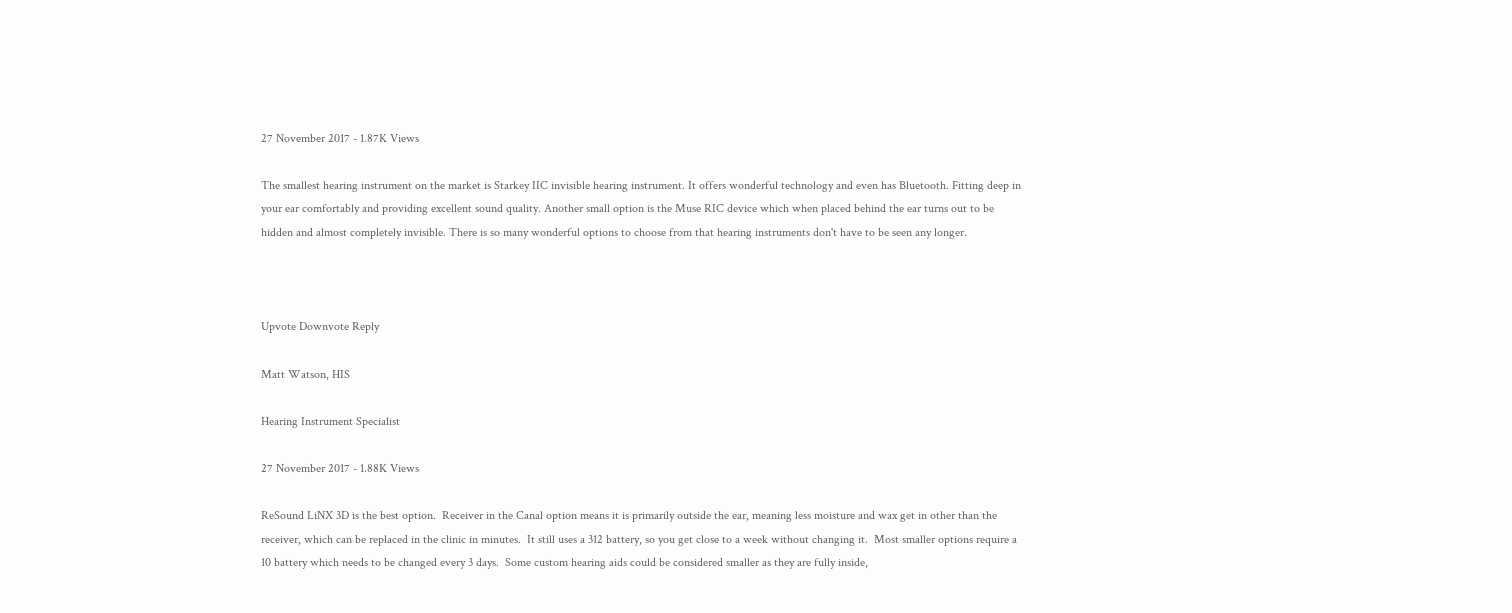27 November 2017 - 1.87K Views

The smallest hearing instrument on the market is Starkey IIC invisible hearing instrument. It offers wonderful technology and even has Bluetooth. Fitting deep in your ear comfortably and providing excellent sound quality. Another small option is the Muse RIC device which when placed behind the ear turns out to be hidden and almost completely invisible. There is so many wonderful options to choose from that hearing instruments don't have to be seen any longer.



Upvote Downvote Reply

Matt Watson, HIS

Hearing Instrument Specialist

27 November 2017 - 1.88K Views

ReSound LiNX 3D is the best option.  Receiver in the Canal option means it is primarily outside the ear, meaning less moisture and wax get in other than the receiver, which can be replaced in the clinic in minutes.  It still uses a 312 battery, so you get close to a week without changing it.  Most smaller options require a 10 battery which needs to be changed every 3 days.  Some custom hearing aids could be considered smaller as they are fully inside,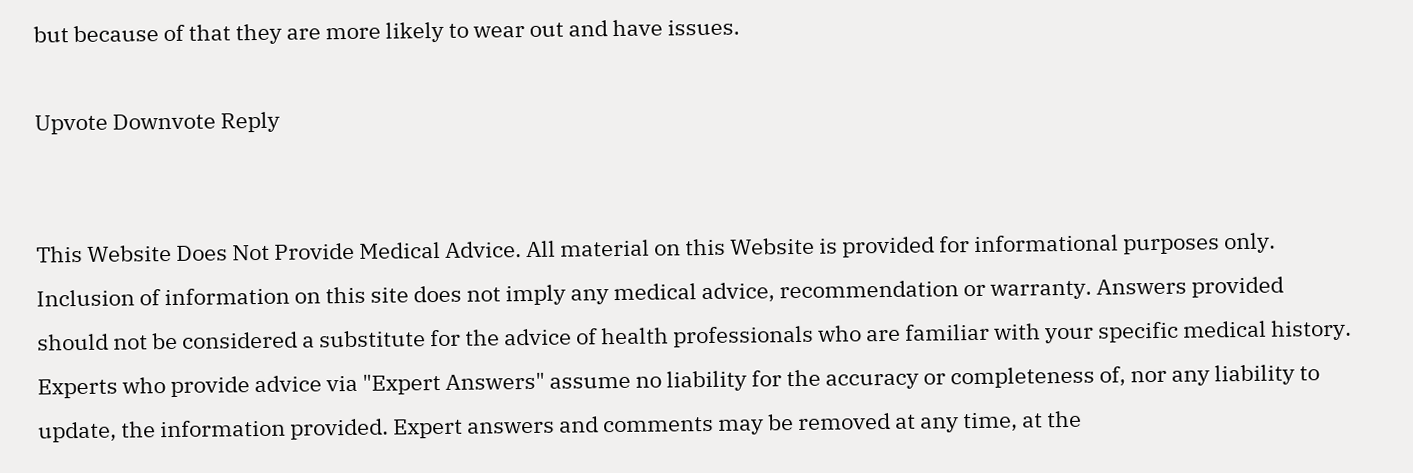but because of that they are more likely to wear out and have issues.

Upvote Downvote Reply


This Website Does Not Provide Medical Advice. All material on this Website is provided for informational purposes only. Inclusion of information on this site does not imply any medical advice, recommendation or warranty. Answers provided should not be considered a substitute for the advice of health professionals who are familiar with your specific medical history. Experts who provide advice via "Expert Answers" assume no liability for the accuracy or completeness of, nor any liability to update, the information provided. Expert answers and comments may be removed at any time, at the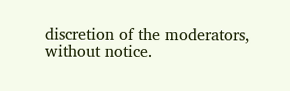discretion of the moderators, without notice.